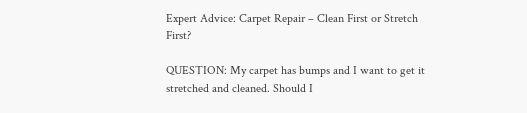Expert Advice: Carpet Repair – Clean First or Stretch First?

QUESTION: My carpet has bumps and I want to get it stretched and cleaned. Should I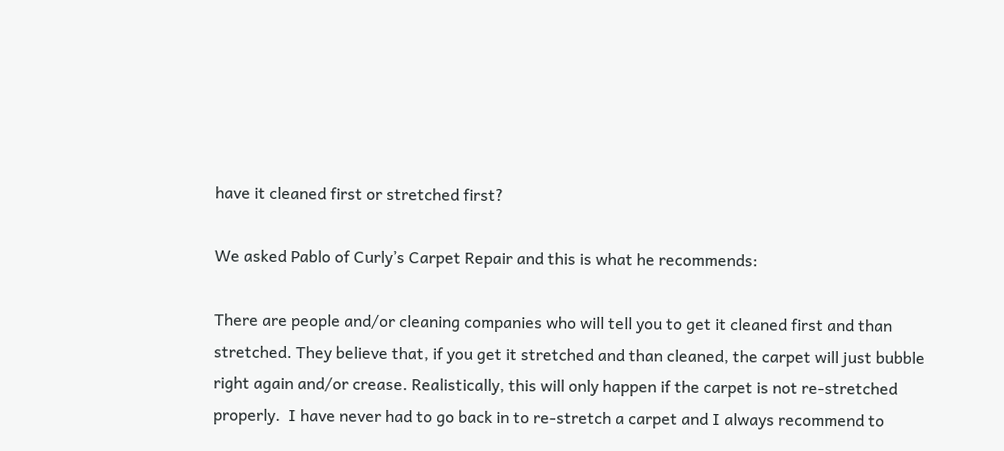have it cleaned first or stretched first?

We asked Pablo of Curly’s Carpet Repair and this is what he recommends:

There are people and/or cleaning companies who will tell you to get it cleaned first and than stretched. They believe that, if you get it stretched and than cleaned, the carpet will just bubble right again and/or crease. Realistically, this will only happen if the carpet is not re-stretched properly.  I have never had to go back in to re-stretch a carpet and I always recommend to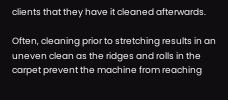clients that they have it cleaned afterwards.

Often, cleaning prior to stretching results in an uneven clean as the ridges and rolls in the carpet prevent the machine from reaching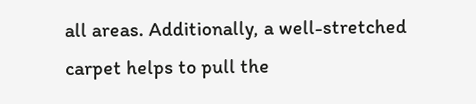all areas. Additionally, a well-stretched carpet helps to pull the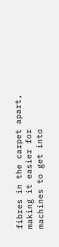fibres in the carpet apart, making it easier for machines to get into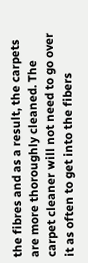the fibres and as a result, the carpets are more thoroughly cleaned. The carpet cleaner will not need to go over it as often to get into the fibers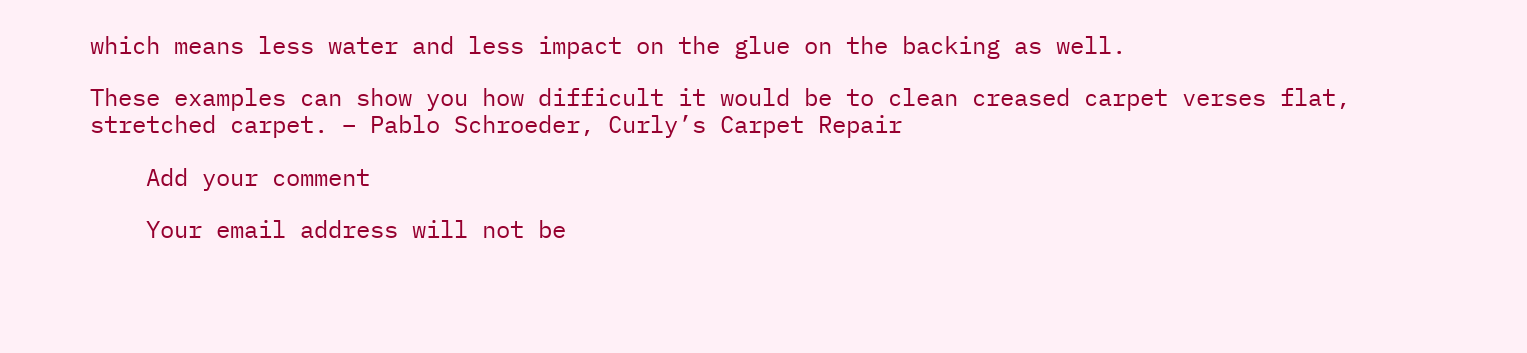which means less water and less impact on the glue on the backing as well.

These examples can show you how difficult it would be to clean creased carpet verses flat, stretched carpet. – Pablo Schroeder, Curly’s Carpet Repair

    Add your comment

    Your email address will not be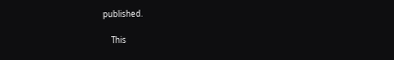published.

    This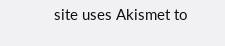site uses Akismet to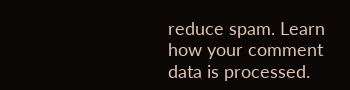reduce spam. Learn how your comment data is processed.